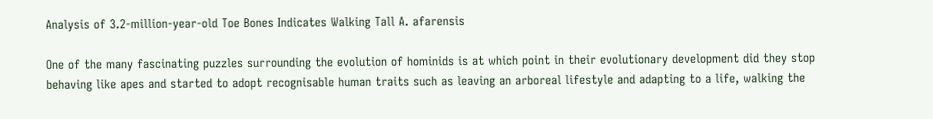Analysis of 3.2-million-year-old Toe Bones Indicates Walking Tall A. afarensis

One of the many fascinating puzzles surrounding the evolution of hominids is at which point in their evolutionary development did they stop behaving like apes and started to adopt recognisable human traits such as leaving an arboreal lifestyle and adapting to a life, walking the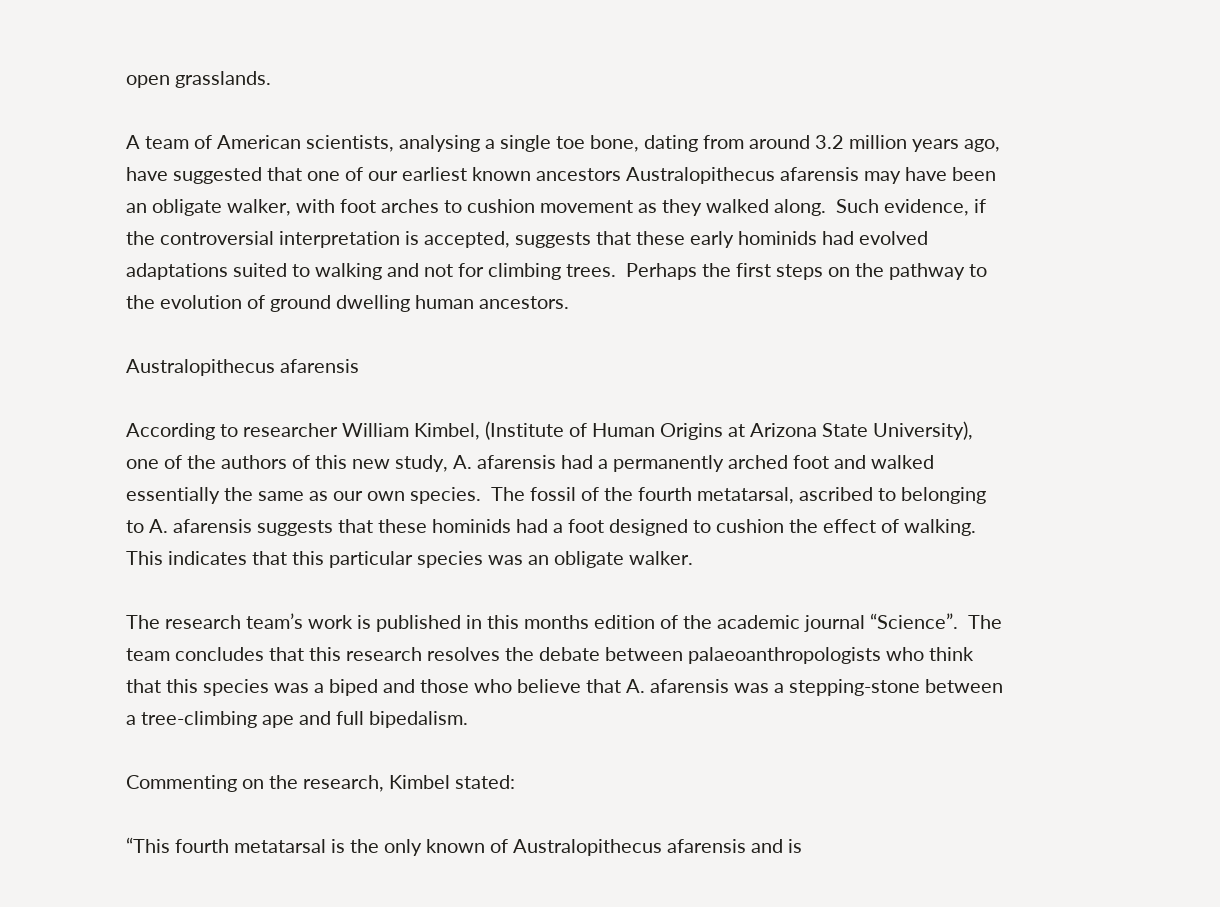open grasslands.

A team of American scientists, analysing a single toe bone, dating from around 3.2 million years ago, have suggested that one of our earliest known ancestors Australopithecus afarensis may have been an obligate walker, with foot arches to cushion movement as they walked along.  Such evidence, if the controversial interpretation is accepted, suggests that these early hominids had evolved adaptations suited to walking and not for climbing trees.  Perhaps the first steps on the pathway to the evolution of ground dwelling human ancestors.

Australopithecus afarensis

According to researcher William Kimbel, (Institute of Human Origins at Arizona State University), one of the authors of this new study, A. afarensis had a permanently arched foot and walked essentially the same as our own species.  The fossil of the fourth metatarsal, ascribed to belonging to A. afarensis suggests that these hominids had a foot designed to cushion the effect of walking.  This indicates that this particular species was an obligate walker.

The research team’s work is published in this months edition of the academic journal “Science”.  The team concludes that this research resolves the debate between palaeoanthropologists who think that this species was a biped and those who believe that A. afarensis was a stepping-stone between a tree-climbing ape and full bipedalism.

Commenting on the research, Kimbel stated:

“This fourth metatarsal is the only known of Australopithecus afarensis and is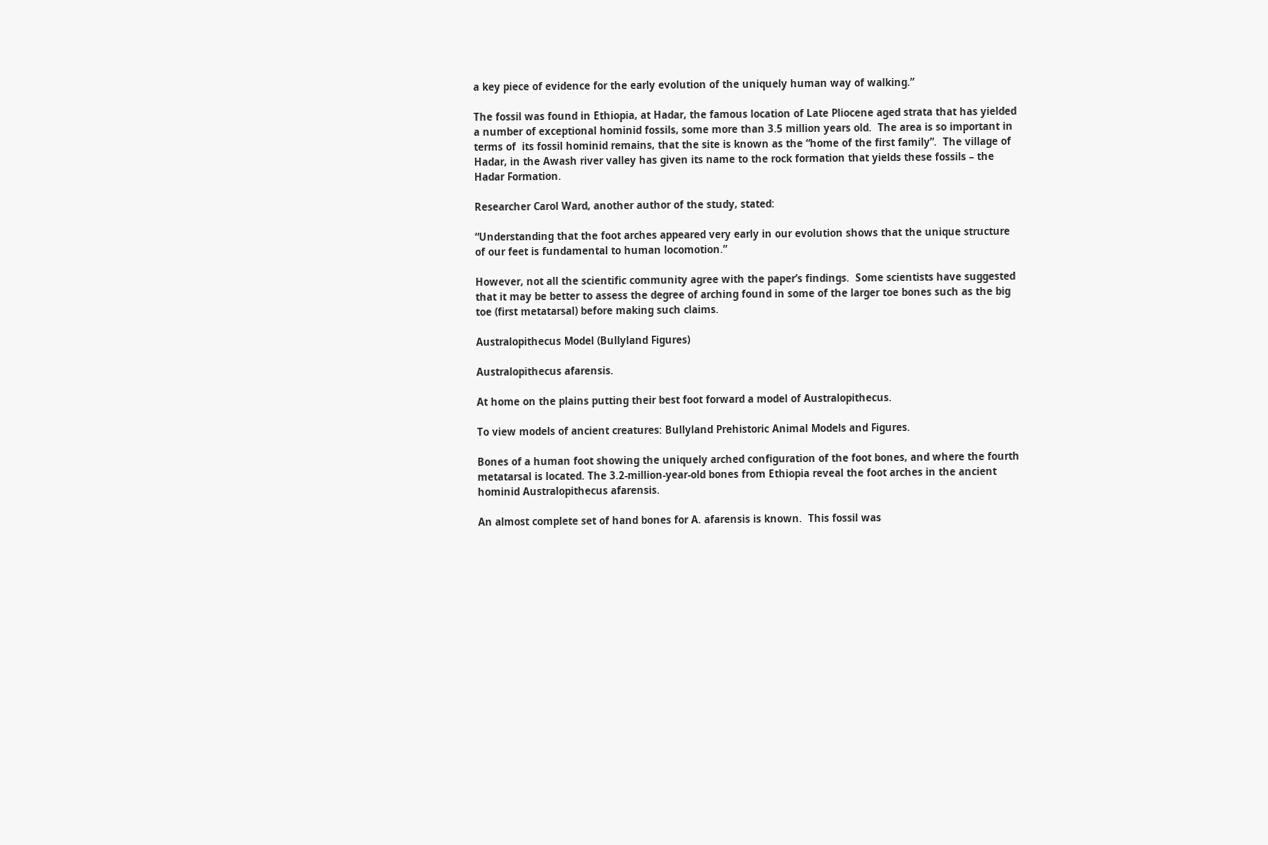a key piece of evidence for the early evolution of the uniquely human way of walking.”

The fossil was found in Ethiopia, at Hadar, the famous location of Late Pliocene aged strata that has yielded a number of exceptional hominid fossils, some more than 3.5 million years old.  The area is so important in terms of  its fossil hominid remains, that the site is known as the “home of the first family”.  The village of Hadar, in the Awash river valley has given its name to the rock formation that yields these fossils – the Hadar Formation.

Researcher Carol Ward, another author of the study, stated:

“Understanding that the foot arches appeared very early in our evolution shows that the unique structure of our feet is fundamental to human locomotion.”

However, not all the scientific community agree with the paper’s findings.  Some scientists have suggested that it may be better to assess the degree of arching found in some of the larger toe bones such as the big toe (first metatarsal) before making such claims.

Australopithecus Model (Bullyland Figures)

Australopithecus afarensis.

At home on the plains putting their best foot forward a model of Australopithecus.

To view models of ancient creatures: Bullyland Prehistoric Animal Models and Figures.

Bones of a human foot showing the uniquely arched configuration of the foot bones, and where the fourth metatarsal is located. The 3.2-million-year-old bones from Ethiopia reveal the foot arches in the ancient hominid Australopithecus afarensis.

An almost complete set of hand bones for A. afarensis is known.  This fossil was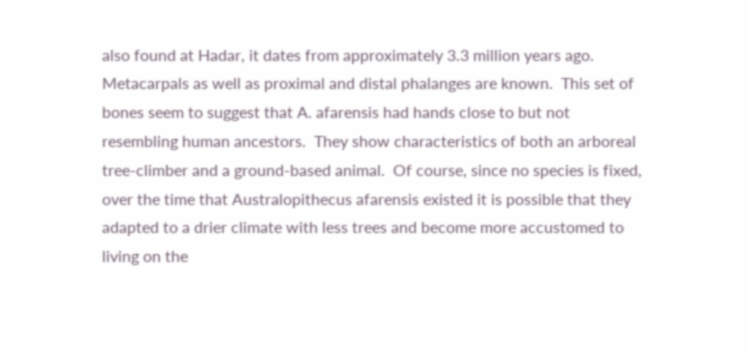also found at Hadar, it dates from approximately 3.3 million years ago.  Metacarpals as well as proximal and distal phalanges are known.  This set of bones seem to suggest that A. afarensis had hands close to but not resembling human ancestors.  They show characteristics of both an arboreal tree-climber and a ground-based animal.  Of course, since no species is fixed, over the time that Australopithecus afarensis existed it is possible that they adapted to a drier climate with less trees and become more accustomed to living on the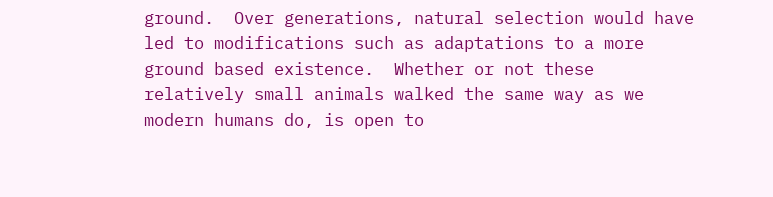ground.  Over generations, natural selection would have led to modifications such as adaptations to a more ground based existence.  Whether or not these relatively small animals walked the same way as we modern humans do, is open to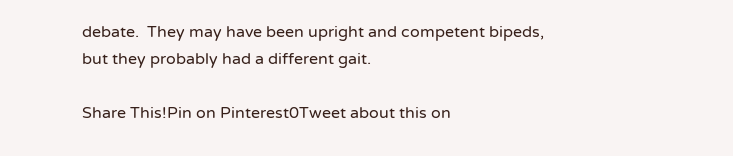debate.  They may have been upright and competent bipeds, but they probably had a different gait.

Share This!Pin on Pinterest0Tweet about this on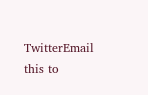TwitterEmail this to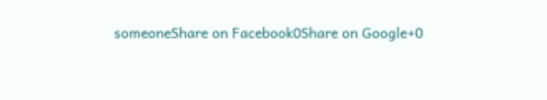someoneShare on Facebook0Share on Google+0